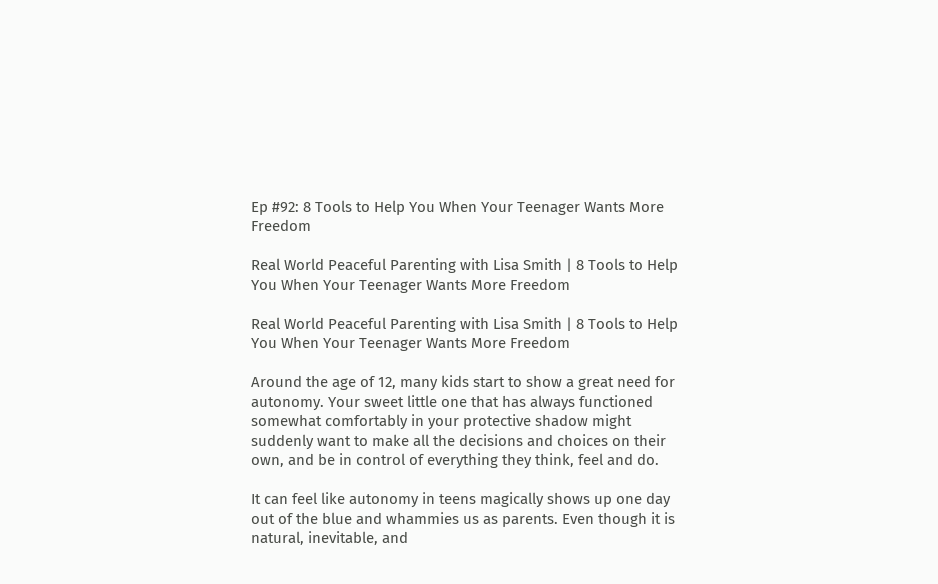Ep #92: 8 Tools to Help You When Your Teenager Wants More Freedom

Real World Peaceful Parenting with Lisa Smith | 8 Tools to Help You When Your Teenager Wants More Freedom

Real World Peaceful Parenting with Lisa Smith | 8 Tools to Help You When Your Teenager Wants More Freedom

Around the age of 12, many kids start to show a great need for autonomy. Your sweet little one that has always functioned somewhat comfortably in your protective shadow might suddenly want to make all the decisions and choices on their own, and be in control of everything they think, feel and do.

It can feel like autonomy in teens magically shows up one day out of the blue and whammies us as parents. Even though it is natural, inevitable, and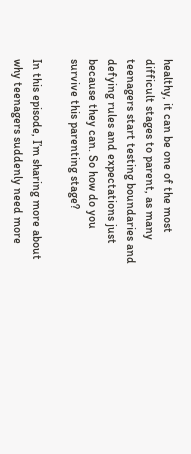healthy, it can be one of the most difficult stages to parent, as many teenagers start testing boundaries and defying rules and expectations just because they can. So how do you survive this parenting stage?

In this episode, I’m sharing more about why teenagers suddenly need more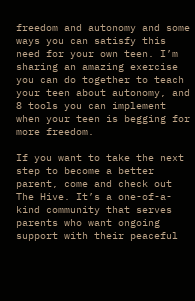freedom and autonomy and some ways you can satisfy this need for your own teen. I’m sharing an amazing exercise you can do together to teach your teen about autonomy, and 8 tools you can implement when your teen is begging for more freedom.

If you want to take the next step to become a better parent, come and check out The Hive. It’s a one-of-a-kind community that serves parents who want ongoing support with their peaceful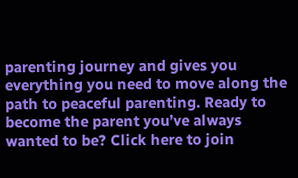parenting journey and gives you everything you need to move along the path to peaceful parenting. Ready to become the parent you’ve always wanted to be? Click here to join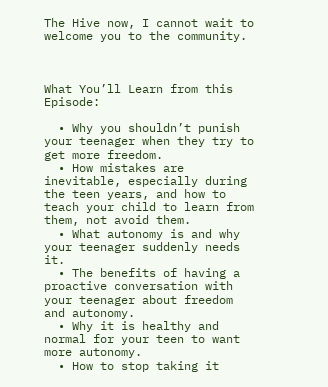The Hive now, I cannot wait to welcome you to the community.



What You’ll Learn from this Episode:

  • Why you shouldn’t punish your teenager when they try to get more freedom.
  • How mistakes are inevitable, especially during the teen years, and how to teach your child to learn from them, not avoid them.
  • What autonomy is and why your teenager suddenly needs it.
  • The benefits of having a proactive conversation with your teenager about freedom and autonomy.
  • Why it is healthy and normal for your teen to want more autonomy.
  • How to stop taking it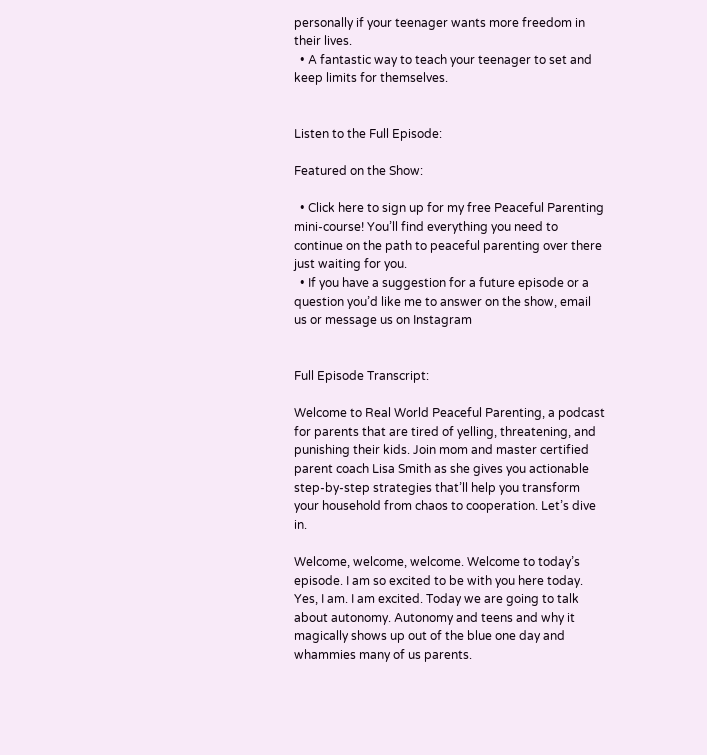personally if your teenager wants more freedom in their lives.
  • A fantastic way to teach your teenager to set and keep limits for themselves.


Listen to the Full Episode:

Featured on the Show:

  • Click here to sign up for my free Peaceful Parenting mini-course! You’ll find everything you need to continue on the path to peaceful parenting over there just waiting for you.
  • If you have a suggestion for a future episode or a question you’d like me to answer on the show, email us or message us on Instagram


Full Episode Transcript:

Welcome to Real World Peaceful Parenting, a podcast for parents that are tired of yelling, threatening, and punishing their kids. Join mom and master certified parent coach Lisa Smith as she gives you actionable step-by-step strategies that’ll help you transform your household from chaos to cooperation. Let’s dive in.

Welcome, welcome, welcome. Welcome to today’s episode. I am so excited to be with you here today. Yes, I am. I am excited. Today we are going to talk about autonomy. Autonomy and teens and why it magically shows up out of the blue one day and whammies many of us parents.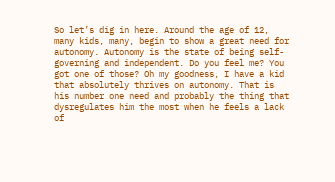So let’s dig in here. Around the age of 12, many kids, many, begin to show a great need for autonomy. Autonomy is the state of being self-governing and independent. Do you feel me? You got one of those? Oh my goodness, I have a kid that absolutely thrives on autonomy. That is his number one need and probably the thing that dysregulates him the most when he feels a lack of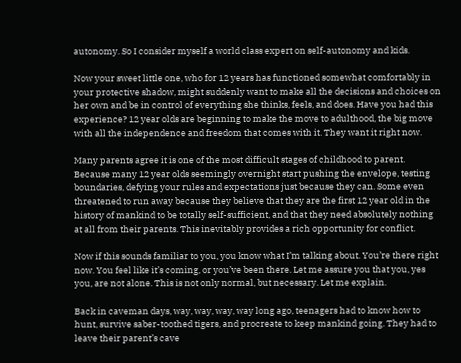autonomy. So I consider myself a world class expert on self-autonomy and kids.

Now your sweet little one, who for 12 years has functioned somewhat comfortably in your protective shadow, might suddenly want to make all the decisions and choices on her own and be in control of everything she thinks, feels, and does. Have you had this experience? 12 year olds are beginning to make the move to adulthood, the big move with all the independence and freedom that comes with it. They want it right now.

Many parents agree it is one of the most difficult stages of childhood to parent. Because many 12 year olds seemingly overnight start pushing the envelope, testing boundaries, defying your rules and expectations just because they can. Some even threatened to run away because they believe that they are the first 12 year old in the history of mankind to be totally self-sufficient, and that they need absolutely nothing at all from their parents. This inevitably provides a rich opportunity for conflict.

Now if this sounds familiar to you, you know what I’m talking about. You’re there right now. You feel like it’s coming, or you’ve been there. Let me assure you that you, yes you, are not alone. This is not only normal, but necessary. Let me explain.

Back in caveman days, way, way, way, way long ago, teenagers had to know how to hunt, survive saber-toothed tigers, and procreate to keep mankind going. They had to leave their parent’s cave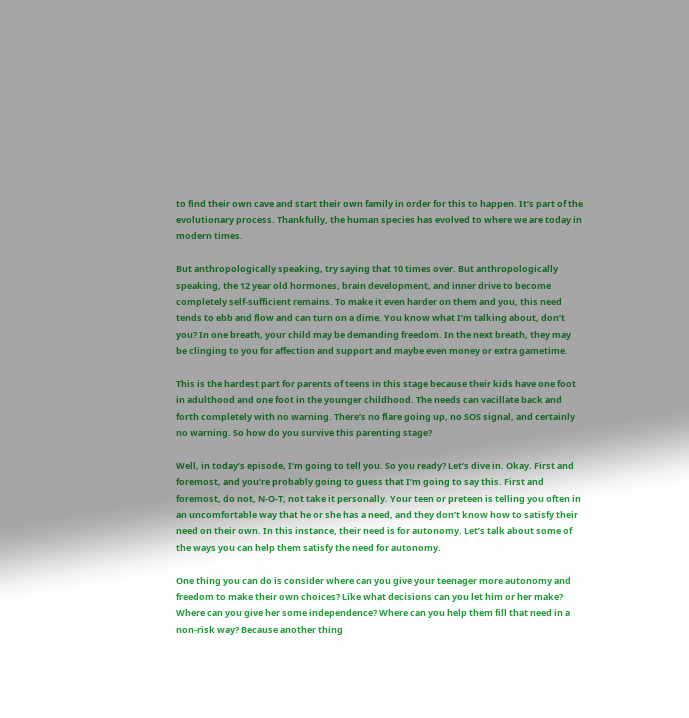to find their own cave and start their own family in order for this to happen. It’s part of the evolutionary process. Thankfully, the human species has evolved to where we are today in modern times.

But anthropologically speaking, try saying that 10 times over. But anthropologically speaking, the 12 year old hormones, brain development, and inner drive to become completely self-sufficient remains. To make it even harder on them and you, this need tends to ebb and flow and can turn on a dime. You know what I’m talking about, don’t you? In one breath, your child may be demanding freedom. In the next breath, they may be clinging to you for affection and support and maybe even money or extra gametime.

This is the hardest part for parents of teens in this stage because their kids have one foot in adulthood and one foot in the younger childhood. The needs can vacillate back and forth completely with no warning. There’s no flare going up, no SOS signal, and certainly no warning. So how do you survive this parenting stage?

Well, in today’s episode, I’m going to tell you. So you ready? Let’s dive in. Okay. First and foremost, and you’re probably going to guess that I’m going to say this. First and foremost, do not, N-O-T, not take it personally. Your teen or preteen is telling you often in an uncomfortable way that he or she has a need, and they don’t know how to satisfy their need on their own. In this instance, their need is for autonomy. Let’s talk about some of the ways you can help them satisfy the need for autonomy.

One thing you can do is consider where can you give your teenager more autonomy and freedom to make their own choices? Like what decisions can you let him or her make? Where can you give her some independence? Where can you help them fill that need in a non-risk way? Because another thing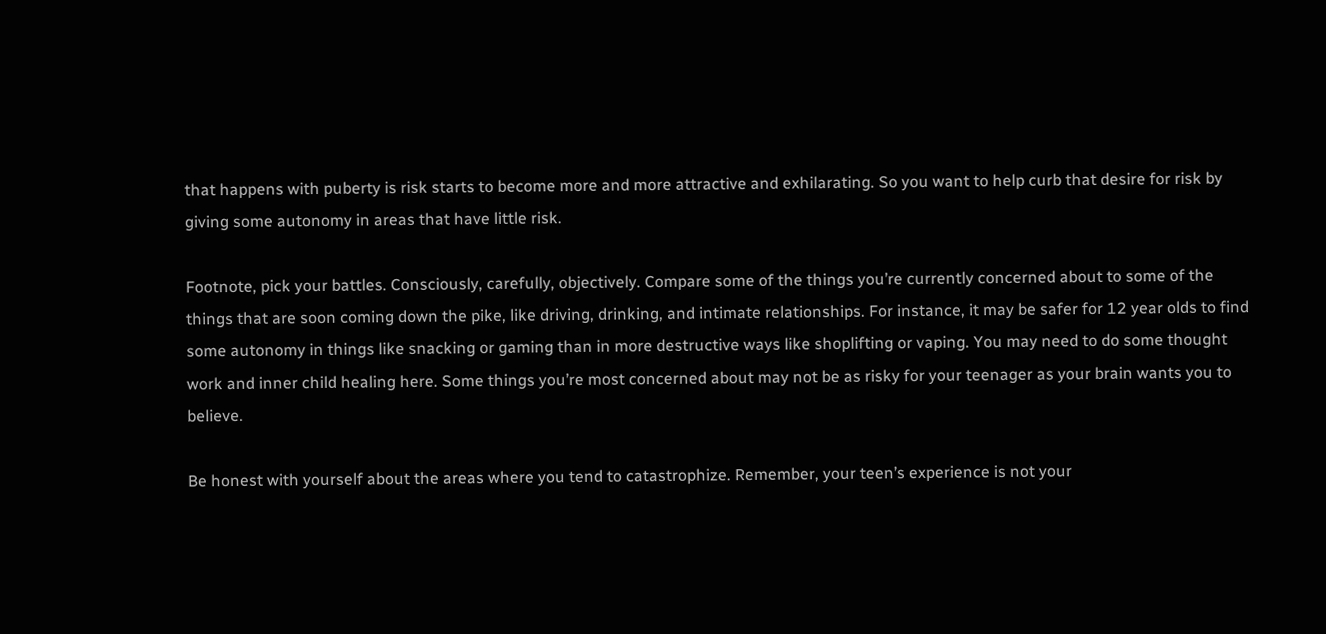that happens with puberty is risk starts to become more and more attractive and exhilarating. So you want to help curb that desire for risk by giving some autonomy in areas that have little risk.

Footnote, pick your battles. Consciously, carefully, objectively. Compare some of the things you’re currently concerned about to some of the things that are soon coming down the pike, like driving, drinking, and intimate relationships. For instance, it may be safer for 12 year olds to find some autonomy in things like snacking or gaming than in more destructive ways like shoplifting or vaping. You may need to do some thought work and inner child healing here. Some things you’re most concerned about may not be as risky for your teenager as your brain wants you to believe.

Be honest with yourself about the areas where you tend to catastrophize. Remember, your teen’s experience is not your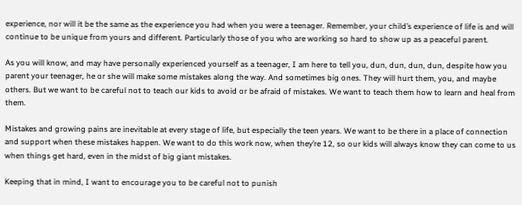experience, nor will it be the same as the experience you had when you were a teenager. Remember, your child’s experience of life is and will continue to be unique from yours and different. Particularly those of you who are working so hard to show up as a peaceful parent.

As you will know, and may have personally experienced yourself as a teenager, I am here to tell you, dun, dun, dun, dun, despite how you parent your teenager, he or she will make some mistakes along the way. And sometimes big ones. They will hurt them, you, and maybe others. But we want to be careful not to teach our kids to avoid or be afraid of mistakes. We want to teach them how to learn and heal from them.

Mistakes and growing pains are inevitable at every stage of life, but especially the teen years. We want to be there in a place of connection and support when these mistakes happen. We want to do this work now, when they’re 12, so our kids will always know they can come to us when things get hard, even in the midst of big giant mistakes.

Keeping that in mind, I want to encourage you to be careful not to punish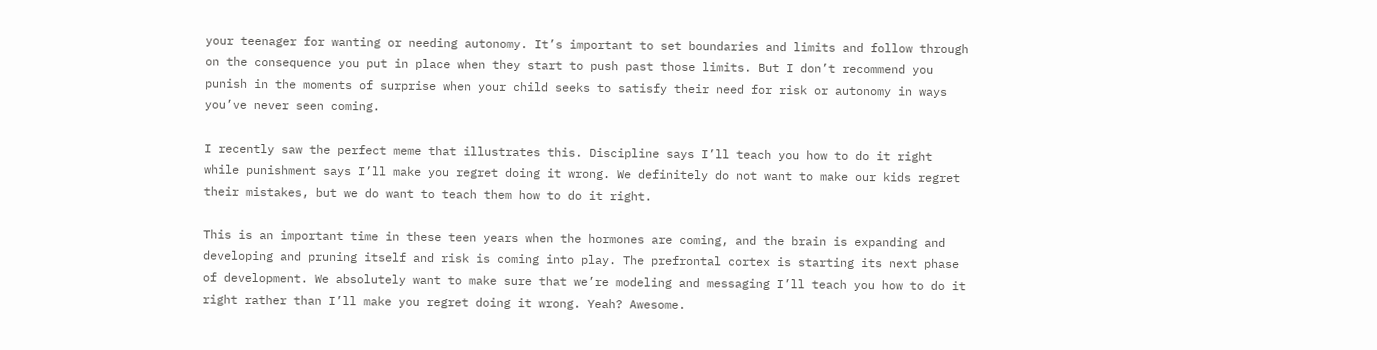your teenager for wanting or needing autonomy. It’s important to set boundaries and limits and follow through on the consequence you put in place when they start to push past those limits. But I don’t recommend you punish in the moments of surprise when your child seeks to satisfy their need for risk or autonomy in ways you’ve never seen coming.

I recently saw the perfect meme that illustrates this. Discipline says I’ll teach you how to do it right while punishment says I’ll make you regret doing it wrong. We definitely do not want to make our kids regret their mistakes, but we do want to teach them how to do it right.

This is an important time in these teen years when the hormones are coming, and the brain is expanding and developing and pruning itself and risk is coming into play. The prefrontal cortex is starting its next phase of development. We absolutely want to make sure that we’re modeling and messaging I’ll teach you how to do it right rather than I’ll make you regret doing it wrong. Yeah? Awesome.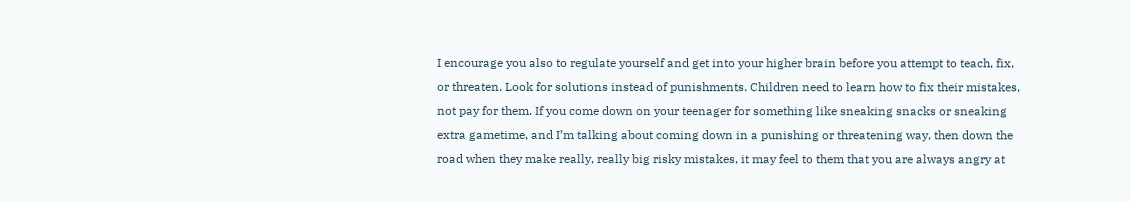I encourage you also to regulate yourself and get into your higher brain before you attempt to teach, fix, or threaten. Look for solutions instead of punishments. Children need to learn how to fix their mistakes, not pay for them. If you come down on your teenager for something like sneaking snacks or sneaking extra gametime, and I’m talking about coming down in a punishing or threatening way, then down the road when they make really, really big risky mistakes, it may feel to them that you are always angry at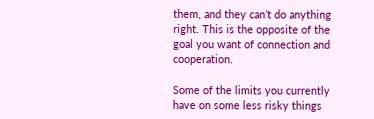them, and they can’t do anything right. This is the opposite of the goal you want of connection and cooperation.

Some of the limits you currently have on some less risky things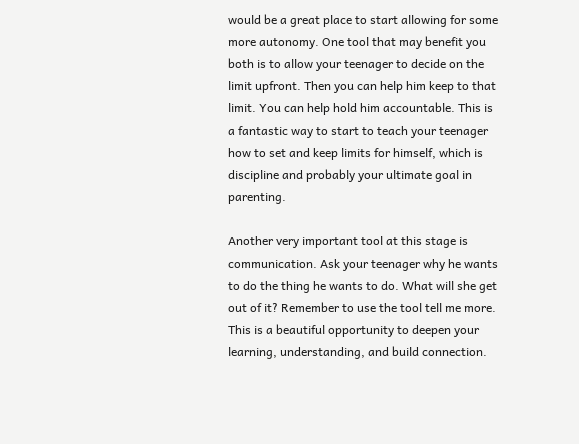would be a great place to start allowing for some more autonomy. One tool that may benefit you both is to allow your teenager to decide on the limit upfront. Then you can help him keep to that limit. You can help hold him accountable. This is a fantastic way to start to teach your teenager how to set and keep limits for himself, which is discipline and probably your ultimate goal in parenting.

Another very important tool at this stage is communication. Ask your teenager why he wants to do the thing he wants to do. What will she get out of it? Remember to use the tool tell me more. This is a beautiful opportunity to deepen your learning, understanding, and build connection.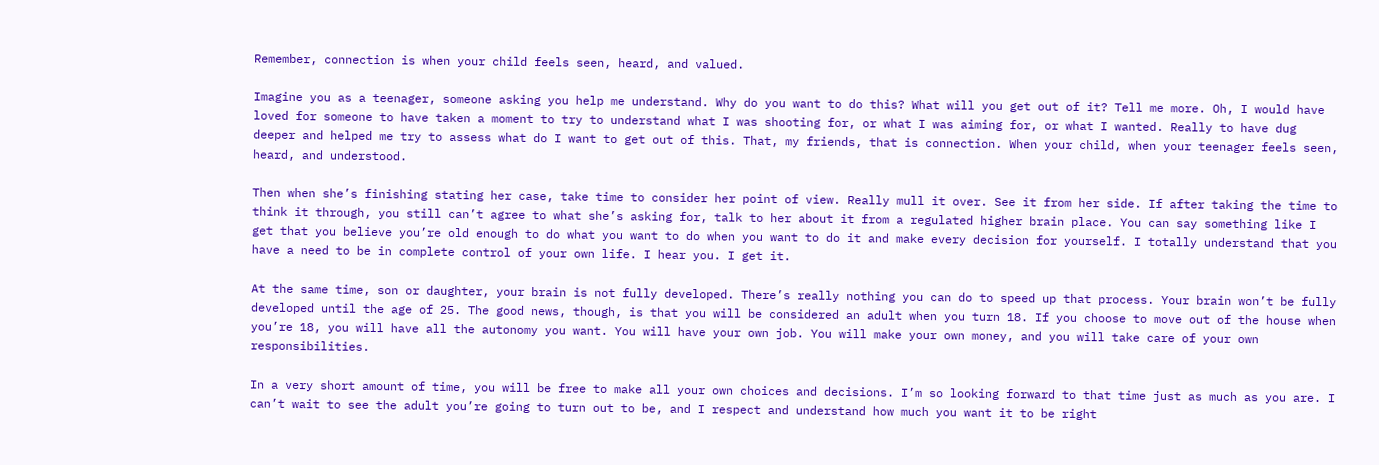Remember, connection is when your child feels seen, heard, and valued.

Imagine you as a teenager, someone asking you help me understand. Why do you want to do this? What will you get out of it? Tell me more. Oh, I would have loved for someone to have taken a moment to try to understand what I was shooting for, or what I was aiming for, or what I wanted. Really to have dug deeper and helped me try to assess what do I want to get out of this. That, my friends, that is connection. When your child, when your teenager feels seen, heard, and understood.

Then when she’s finishing stating her case, take time to consider her point of view. Really mull it over. See it from her side. If after taking the time to think it through, you still can’t agree to what she’s asking for, talk to her about it from a regulated higher brain place. You can say something like I get that you believe you’re old enough to do what you want to do when you want to do it and make every decision for yourself. I totally understand that you have a need to be in complete control of your own life. I hear you. I get it.

At the same time, son or daughter, your brain is not fully developed. There’s really nothing you can do to speed up that process. Your brain won’t be fully developed until the age of 25. The good news, though, is that you will be considered an adult when you turn 18. If you choose to move out of the house when you’re 18, you will have all the autonomy you want. You will have your own job. You will make your own money, and you will take care of your own responsibilities.

In a very short amount of time, you will be free to make all your own choices and decisions. I’m so looking forward to that time just as much as you are. I can’t wait to see the adult you’re going to turn out to be, and I respect and understand how much you want it to be right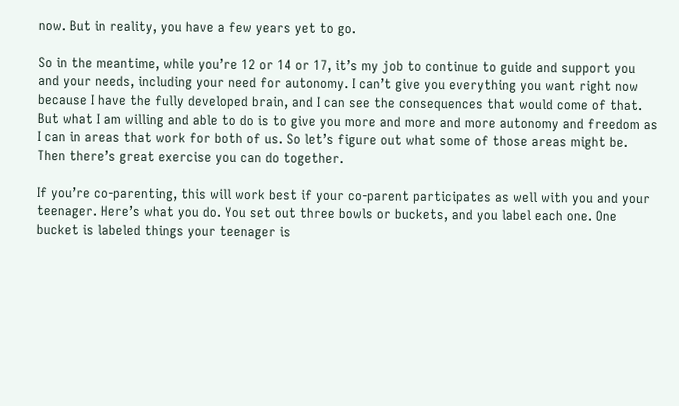now. But in reality, you have a few years yet to go.

So in the meantime, while you’re 12 or 14 or 17, it’s my job to continue to guide and support you and your needs, including your need for autonomy. I can’t give you everything you want right now because I have the fully developed brain, and I can see the consequences that would come of that. But what I am willing and able to do is to give you more and more and more autonomy and freedom as I can in areas that work for both of us. So let’s figure out what some of those areas might be. Then there’s great exercise you can do together.

If you’re co-parenting, this will work best if your co-parent participates as well with you and your teenager. Here’s what you do. You set out three bowls or buckets, and you label each one. One bucket is labeled things your teenager is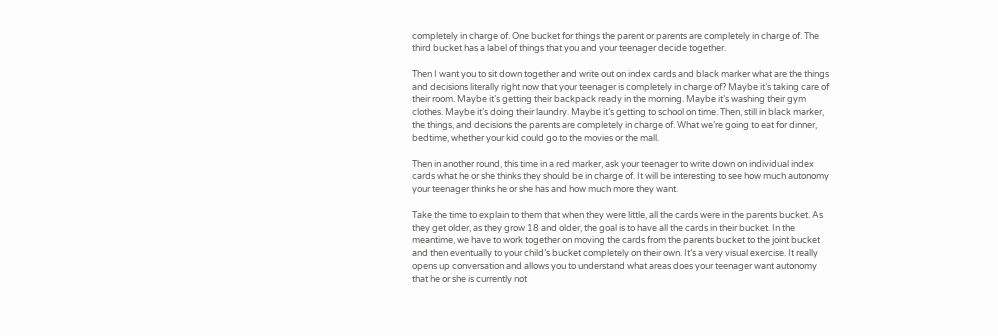completely in charge of. One bucket for things the parent or parents are completely in charge of. The third bucket has a label of things that you and your teenager decide together.

Then I want you to sit down together and write out on index cards and black marker what are the things and decisions literally right now that your teenager is completely in charge of? Maybe it’s taking care of their room. Maybe it’s getting their backpack ready in the morning. Maybe it’s washing their gym clothes. Maybe it’s doing their laundry. Maybe it’s getting to school on time. Then, still in black marker, the things, and decisions the parents are completely in charge of. What we’re going to eat for dinner, bedtime, whether your kid could go to the movies or the mall.

Then in another round, this time in a red marker, ask your teenager to write down on individual index cards what he or she thinks they should be in charge of. It will be interesting to see how much autonomy your teenager thinks he or she has and how much more they want.

Take the time to explain to them that when they were little, all the cards were in the parents bucket. As they get older, as they grow 18 and older, the goal is to have all the cards in their bucket. In the meantime, we have to work together on moving the cards from the parents bucket to the joint bucket and then eventually to your child’s bucket completely on their own. It’s a very visual exercise. It really opens up conversation and allows you to understand what areas does your teenager want autonomy that he or she is currently not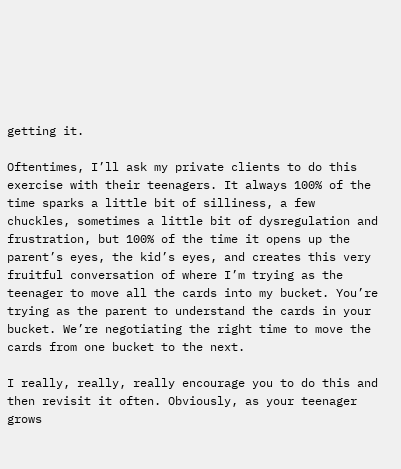getting it.

Oftentimes, I’ll ask my private clients to do this exercise with their teenagers. It always 100% of the time sparks a little bit of silliness, a few chuckles, sometimes a little bit of dysregulation and frustration, but 100% of the time it opens up the parent’s eyes, the kid’s eyes, and creates this very fruitful conversation of where I’m trying as the teenager to move all the cards into my bucket. You’re trying as the parent to understand the cards in your bucket. We’re negotiating the right time to move the cards from one bucket to the next.

I really, really, really encourage you to do this and then revisit it often. Obviously, as your teenager grows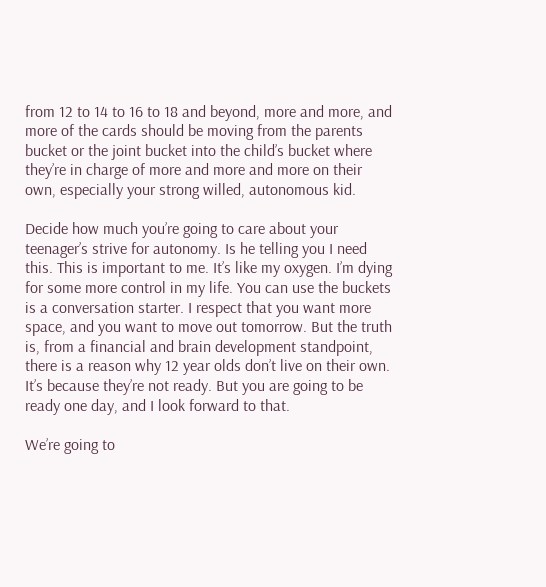from 12 to 14 to 16 to 18 and beyond, more and more, and more of the cards should be moving from the parents bucket or the joint bucket into the child’s bucket where they’re in charge of more and more and more on their own, especially your strong willed, autonomous kid.

Decide how much you’re going to care about your teenager’s strive for autonomy. Is he telling you I need this. This is important to me. It’s like my oxygen. I’m dying for some more control in my life. You can use the buckets is a conversation starter. I respect that you want more space, and you want to move out tomorrow. But the truth is, from a financial and brain development standpoint, there is a reason why 12 year olds don’t live on their own. It’s because they’re not ready. But you are going to be ready one day, and I look forward to that.

We’re going to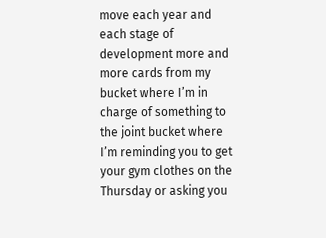move each year and each stage of development more and more cards from my bucket where I’m in charge of something to the joint bucket where I’m reminding you to get your gym clothes on the Thursday or asking you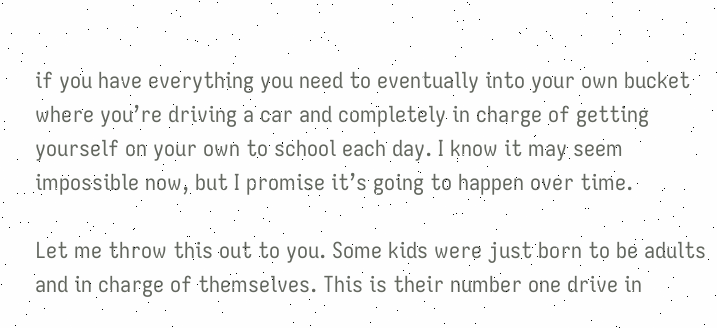if you have everything you need to eventually into your own bucket where you’re driving a car and completely in charge of getting yourself on your own to school each day. I know it may seem impossible now, but I promise it’s going to happen over time.

Let me throw this out to you. Some kids were just born to be adults and in charge of themselves. This is their number one drive in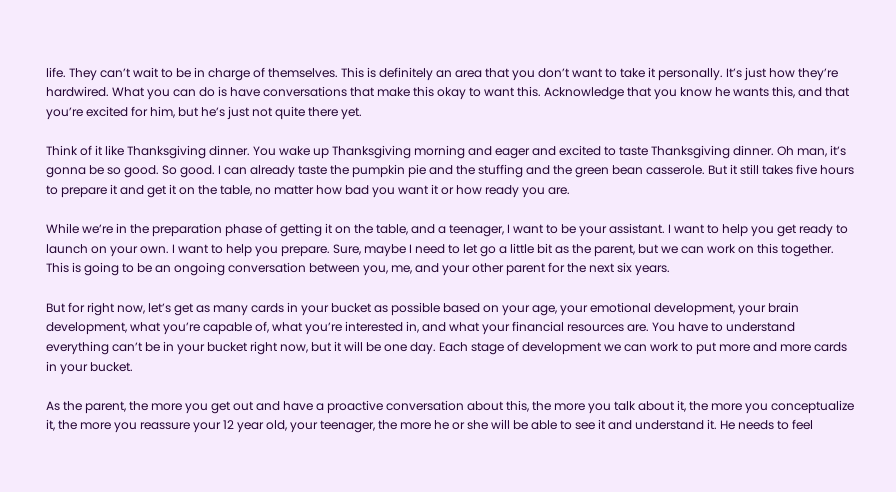life. They can’t wait to be in charge of themselves. This is definitely an area that you don’t want to take it personally. It’s just how they’re hardwired. What you can do is have conversations that make this okay to want this. Acknowledge that you know he wants this, and that you’re excited for him, but he’s just not quite there yet.

Think of it like Thanksgiving dinner. You wake up Thanksgiving morning and eager and excited to taste Thanksgiving dinner. Oh man, it’s gonna be so good. So good. I can already taste the pumpkin pie and the stuffing and the green bean casserole. But it still takes five hours to prepare it and get it on the table, no matter how bad you want it or how ready you are.

While we’re in the preparation phase of getting it on the table, and a teenager, I want to be your assistant. I want to help you get ready to launch on your own. I want to help you prepare. Sure, maybe I need to let go a little bit as the parent, but we can work on this together. This is going to be an ongoing conversation between you, me, and your other parent for the next six years.

But for right now, let’s get as many cards in your bucket as possible based on your age, your emotional development, your brain development, what you’re capable of, what you’re interested in, and what your financial resources are. You have to understand everything can’t be in your bucket right now, but it will be one day. Each stage of development we can work to put more and more cards in your bucket.

As the parent, the more you get out and have a proactive conversation about this, the more you talk about it, the more you conceptualize it, the more you reassure your 12 year old, your teenager, the more he or she will be able to see it and understand it. He needs to feel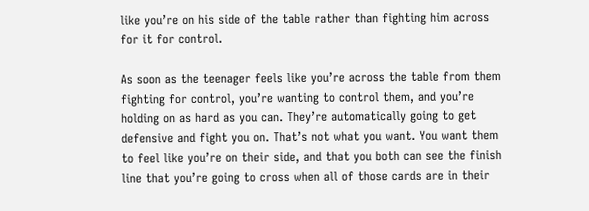like you’re on his side of the table rather than fighting him across for it for control.

As soon as the teenager feels like you’re across the table from them fighting for control, you’re wanting to control them, and you’re holding on as hard as you can. They’re automatically going to get defensive and fight you on. That’s not what you want. You want them to feel like you’re on their side, and that you both can see the finish line that you’re going to cross when all of those cards are in their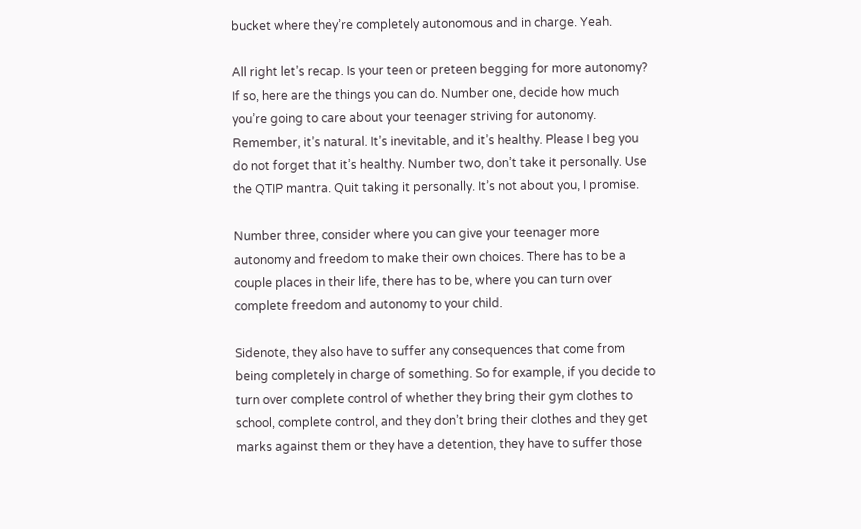bucket where they’re completely autonomous and in charge. Yeah.

All right let’s recap. Is your teen or preteen begging for more autonomy? If so, here are the things you can do. Number one, decide how much you’re going to care about your teenager striving for autonomy. Remember, it’s natural. It’s inevitable, and it’s healthy. Please I beg you do not forget that it’s healthy. Number two, don’t take it personally. Use the QTIP mantra. Quit taking it personally. It’s not about you, I promise.

Number three, consider where you can give your teenager more autonomy and freedom to make their own choices. There has to be a couple places in their life, there has to be, where you can turn over complete freedom and autonomy to your child.

Sidenote, they also have to suffer any consequences that come from being completely in charge of something. So for example, if you decide to turn over complete control of whether they bring their gym clothes to school, complete control, and they don’t bring their clothes and they get marks against them or they have a detention, they have to suffer those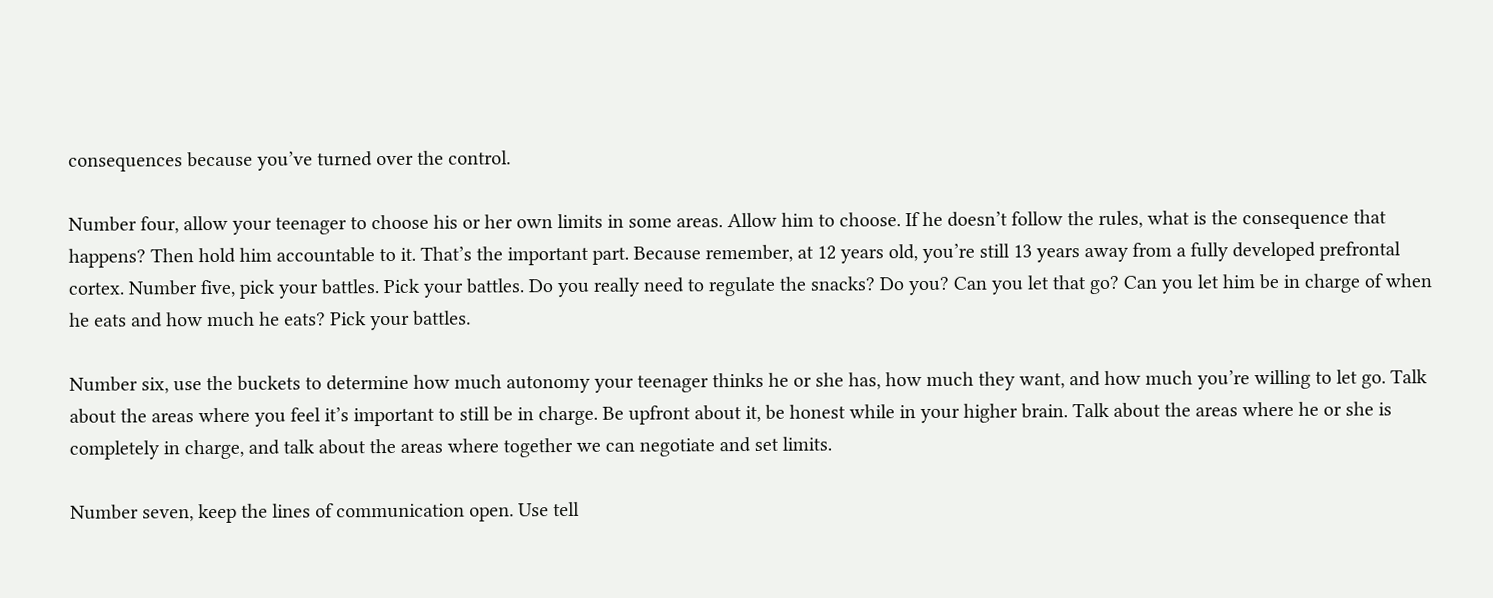consequences because you’ve turned over the control.

Number four, allow your teenager to choose his or her own limits in some areas. Allow him to choose. If he doesn’t follow the rules, what is the consequence that happens? Then hold him accountable to it. That’s the important part. Because remember, at 12 years old, you’re still 13 years away from a fully developed prefrontal cortex. Number five, pick your battles. Pick your battles. Do you really need to regulate the snacks? Do you? Can you let that go? Can you let him be in charge of when he eats and how much he eats? Pick your battles.

Number six, use the buckets to determine how much autonomy your teenager thinks he or she has, how much they want, and how much you’re willing to let go. Talk about the areas where you feel it’s important to still be in charge. Be upfront about it, be honest while in your higher brain. Talk about the areas where he or she is completely in charge, and talk about the areas where together we can negotiate and set limits.

Number seven, keep the lines of communication open. Use tell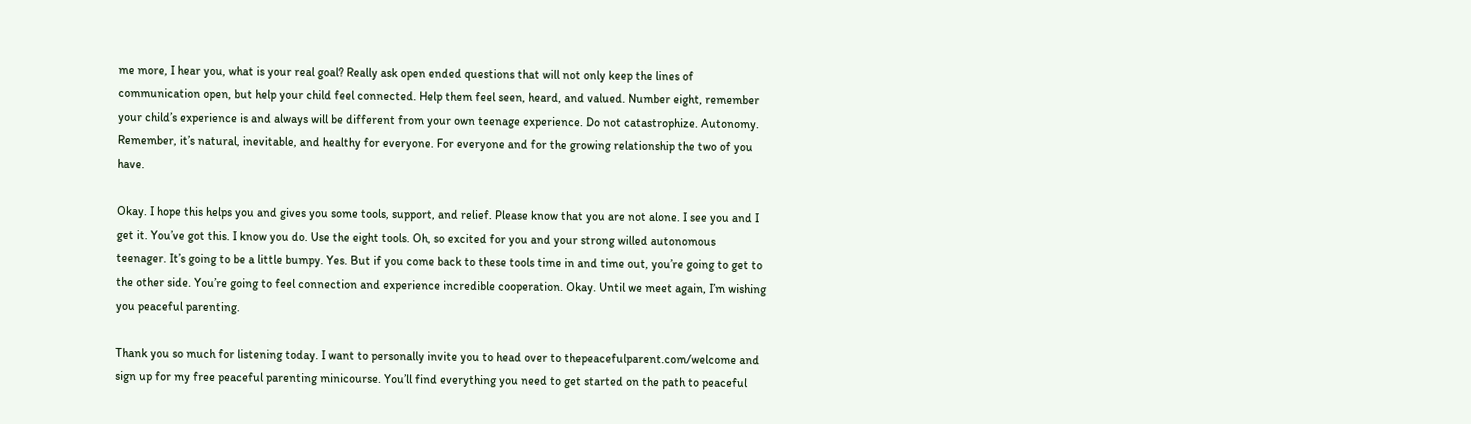me more, I hear you, what is your real goal? Really ask open ended questions that will not only keep the lines of communication open, but help your child feel connected. Help them feel seen, heard, and valued. Number eight, remember your child’s experience is and always will be different from your own teenage experience. Do not catastrophize. Autonomy. Remember, it’s natural, inevitable, and healthy for everyone. For everyone and for the growing relationship the two of you have.

Okay. I hope this helps you and gives you some tools, support, and relief. Please know that you are not alone. I see you and I get it. You’ve got this. I know you do. Use the eight tools. Oh, so excited for you and your strong willed autonomous teenager. It’s going to be a little bumpy. Yes. But if you come back to these tools time in and time out, you’re going to get to the other side. You’re going to feel connection and experience incredible cooperation. Okay. Until we meet again, I’m wishing you peaceful parenting.

Thank you so much for listening today. I want to personally invite you to head over to thepeacefulparent.com/welcome and sign up for my free peaceful parenting minicourse. You’ll find everything you need to get started on the path to peaceful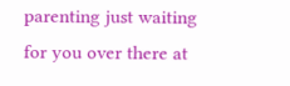parenting just waiting for you over there at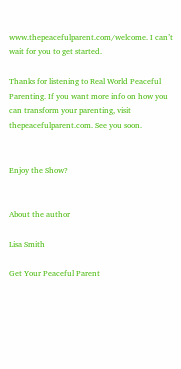www.thepeacefulparent.com/welcome. I can’t wait for you to get started.

Thanks for listening to Real World Peaceful Parenting. If you want more info on how you can transform your parenting, visit thepeacefulparent.com. See you soon.


Enjoy the Show?


About the author

Lisa Smith

Get Your Peaceful Parent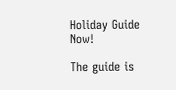Holiday Guide Now!

The guide is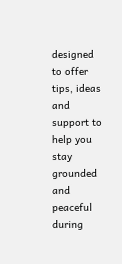designed to offer tips, ideas and support to help you stay grounded and peaceful during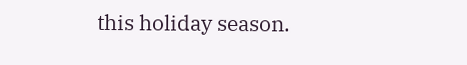this holiday season.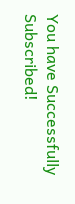You have Successfully Subscribed!